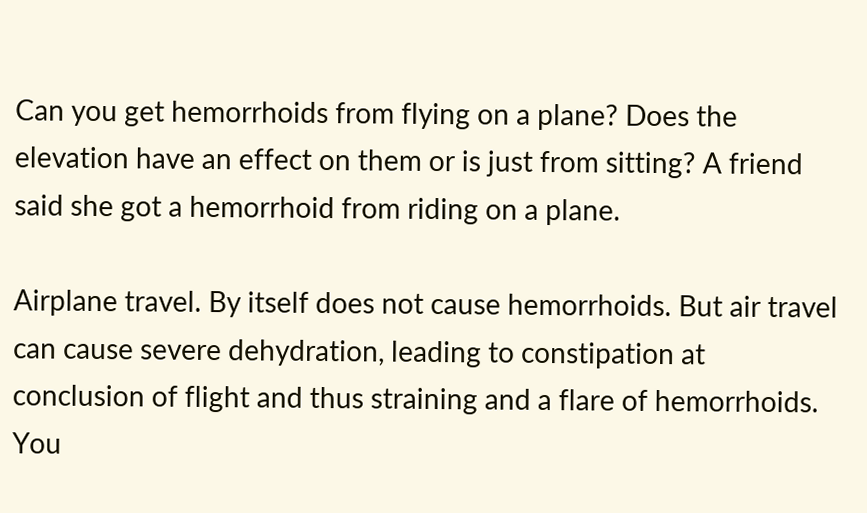Can you get hemorrhoids from flying on a plane? Does the elevation have an effect on them or is just from sitting? A friend said she got a hemorrhoid from riding on a plane.

Airplane travel. By itself does not cause hemorrhoids. But air travel can cause severe dehydration, leading to constipation at conclusion of flight and thus straining and a flare of hemorrhoids. You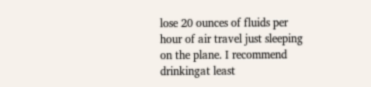lose 20 ounces of fluids per hour of air travel just sleeping on the plane. I recommend drinkingat least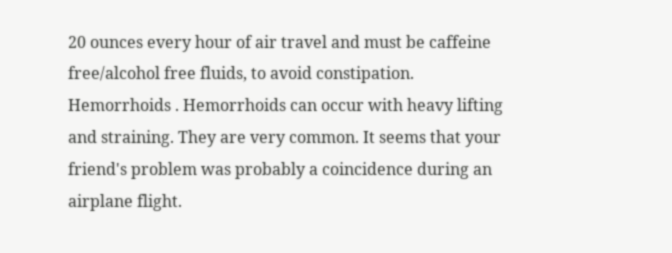20 ounces every hour of air travel and must be caffeine free/alcohol free fluids, to avoid constipation.
Hemorrhoids . Hemorrhoids can occur with heavy lifting and straining. They are very common. It seems that your friend's problem was probably a coincidence during an airplane flight.